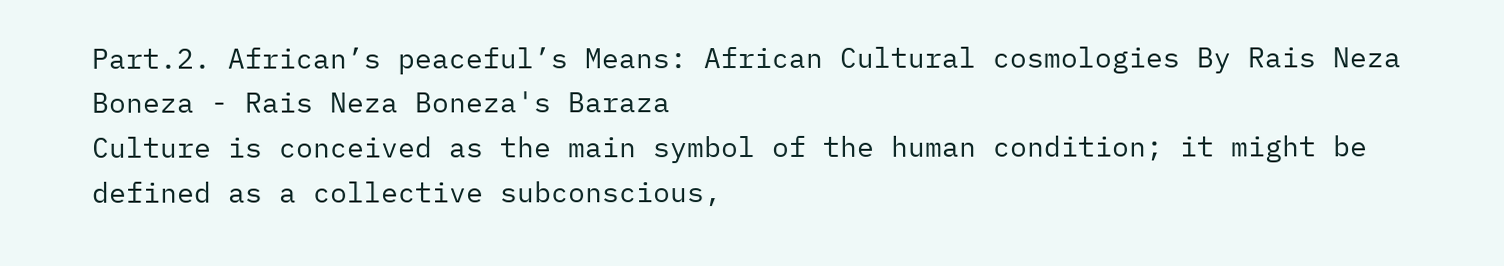Part.2. African’s peaceful’s Means: African Cultural cosmologies By Rais Neza Boneza - Rais Neza Boneza's Baraza
Culture is conceived as the main symbol of the human condition; it might be defined as a collective subconscious,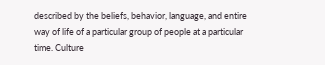described by the beliefs, behavior, language, and entire way of life of a particular group of people at a particular time. Culture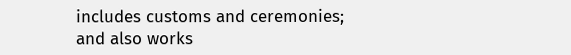includes customs and ceremonies; and also works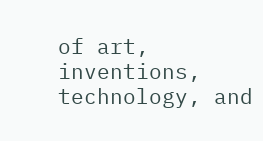of art, inventions, technology, and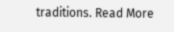traditions. Read More